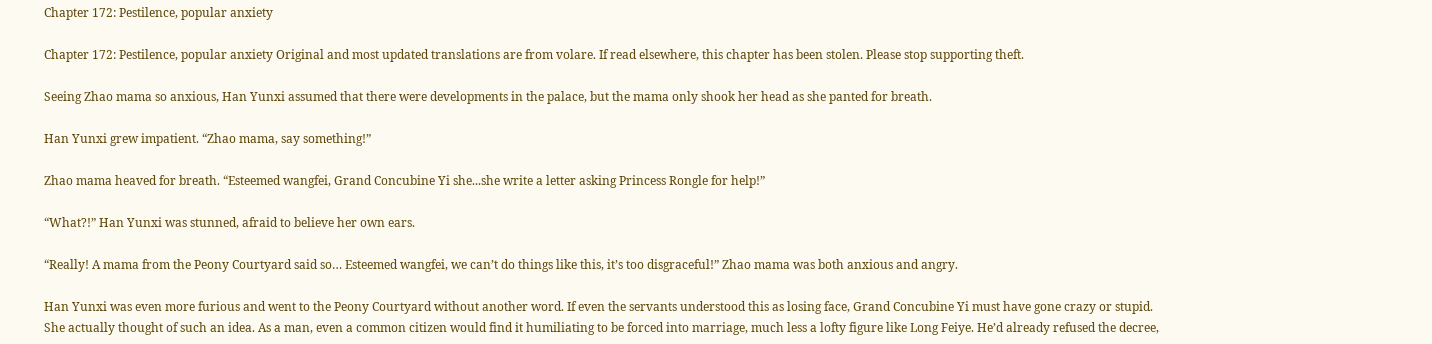Chapter 172: Pestilence, popular anxiety

Chapter 172: Pestilence, popular anxiety Original and most updated translations are from volare. If read elsewhere, this chapter has been stolen. Please stop supporting theft.

Seeing Zhao mama so anxious, Han Yunxi assumed that there were developments in the palace, but the mama only shook her head as she panted for breath.

Han Yunxi grew impatient. “Zhao mama, say something!”

Zhao mama heaved for breath. “Esteemed wangfei, Grand Concubine Yi she...she write a letter asking Princess Rongle for help!”

“What?!” Han Yunxi was stunned, afraid to believe her own ears.

“Really! A mama from the Peony Courtyard said so… Esteemed wangfei, we can’t do things like this, it’s too disgraceful!” Zhao mama was both anxious and angry.

Han Yunxi was even more furious and went to the Peony Courtyard without another word. If even the servants understood this as losing face, Grand Concubine Yi must have gone crazy or stupid. She actually thought of such an idea. As a man, even a common citizen would find it humiliating to be forced into marriage, much less a lofty figure like Long Feiye. He’d already refused the decree,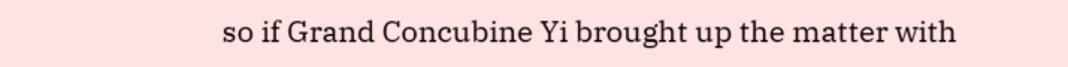so if Grand Concubine Yi brought up the matter with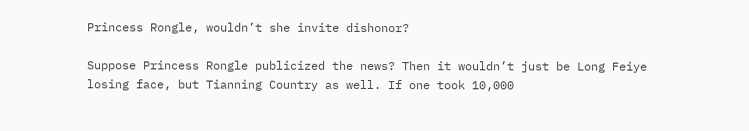Princess Rongle, wouldn’t she invite dishonor?

Suppose Princess Rongle publicized the news? Then it wouldn’t just be Long Feiye losing face, but Tianning Country as well. If one took 10,000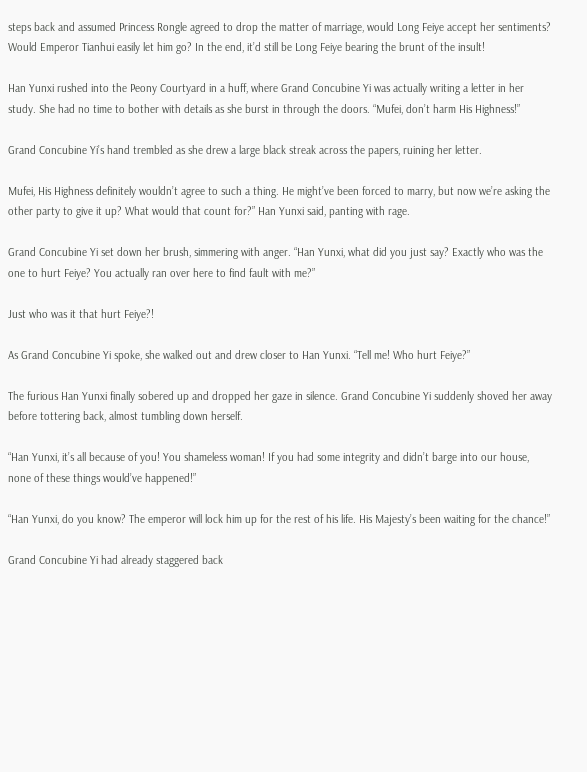steps back and assumed Princess Rongle agreed to drop the matter of marriage, would Long Feiye accept her sentiments? Would Emperor Tianhui easily let him go? In the end, it’d still be Long Feiye bearing the brunt of the insult!

Han Yunxi rushed into the Peony Courtyard in a huff, where Grand Concubine Yi was actually writing a letter in her study. She had no time to bother with details as she burst in through the doors. “Mufei, don’t harm His Highness!”

Grand Concubine Yi’s hand trembled as she drew a large black streak across the papers, ruining her letter.

Mufei, His Highness definitely wouldn’t agree to such a thing. He might’ve been forced to marry, but now we’re asking the other party to give it up? What would that count for?” Han Yunxi said, panting with rage.

Grand Concubine Yi set down her brush, simmering with anger. “Han Yunxi, what did you just say? Exactly who was the one to hurt Feiye? You actually ran over here to find fault with me?”

Just who was it that hurt Feiye?!

As Grand Concubine Yi spoke, she walked out and drew closer to Han Yunxi. “Tell me! Who hurt Feiye?”

The furious Han Yunxi finally sobered up and dropped her gaze in silence. Grand Concubine Yi suddenly shoved her away before tottering back, almost tumbling down herself.

“Han Yunxi, it’s all because of you! You shameless woman! If you had some integrity and didn’t barge into our house, none of these things would’ve happened!”

“Han Yunxi, do you know? The emperor will lock him up for the rest of his life. His Majesty’s been waiting for the chance!”

Grand Concubine Yi had already staggered back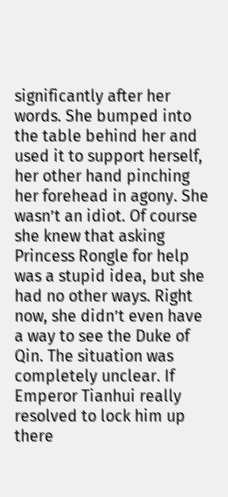significantly after her words. She bumped into the table behind her and used it to support herself, her other hand pinching her forehead in agony. She wasn’t an idiot. Of course she knew that asking Princess Rongle for help was a stupid idea, but she had no other ways. Right now, she didn’t even have a way to see the Duke of Qin. The situation was completely unclear. If Emperor Tianhui really resolved to lock him up there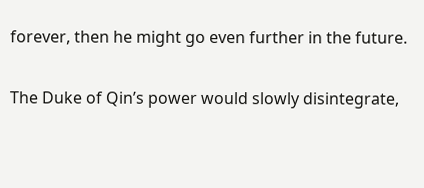forever, then he might go even further in the future.

The Duke of Qin’s power would slowly disintegrate,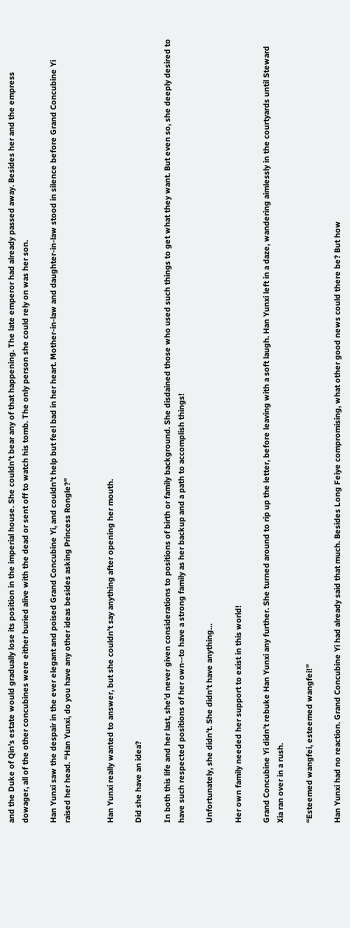and the Duke of Qin’s estate would gradually lose its position in the imperial house. She couldn’t bear any of that happening. The late emperor had already passed away. Besides her and the empress dowager, all of the other concubines were either buried alive with the dead or sent off to watch his tomb. The only person she could rely on was her son.

Han Yunxi saw the despair in the ever elegant and poised Grand Concubine Yi, and couldn’t help but feel bad in her heart. Mother-in-law and daughter-in-law stood in silence before Grand Concubine Yi raised her head. “Han Yunxi, do you have any other ideas besides asking Princess Rongle?”


Han Yunxi really wanted to answer, but she couldn’t say anything after opening her mouth.

Did she have an idea?

In both this life and her last, she’d never given considerations to positions of birth or family background. She disdained those who used such things to get what they want. But even so, she deeply desired to have such respected positions of her own--to have a strong family as her backup and a path to accomplish things!

Unfortunately, she didn’t. She didn’t have anything…

Her own family needed her support to exist in this world!

Grand Concubine Yi didn’t rebuke Han Yunxi any further. She turned around to rip up the letter, before leaving with a soft laugh. Han Yunxi left in a daze, wandering aimlessly in the courtyards until Steward Xia ran over in a rush.

“Esteemed wangfei, esteemed wangfei!”

Han Yunxi had no reaction. Grand Concubine Yi had already said that much. Besides Long Feiye compromising, what other good news could there be? But how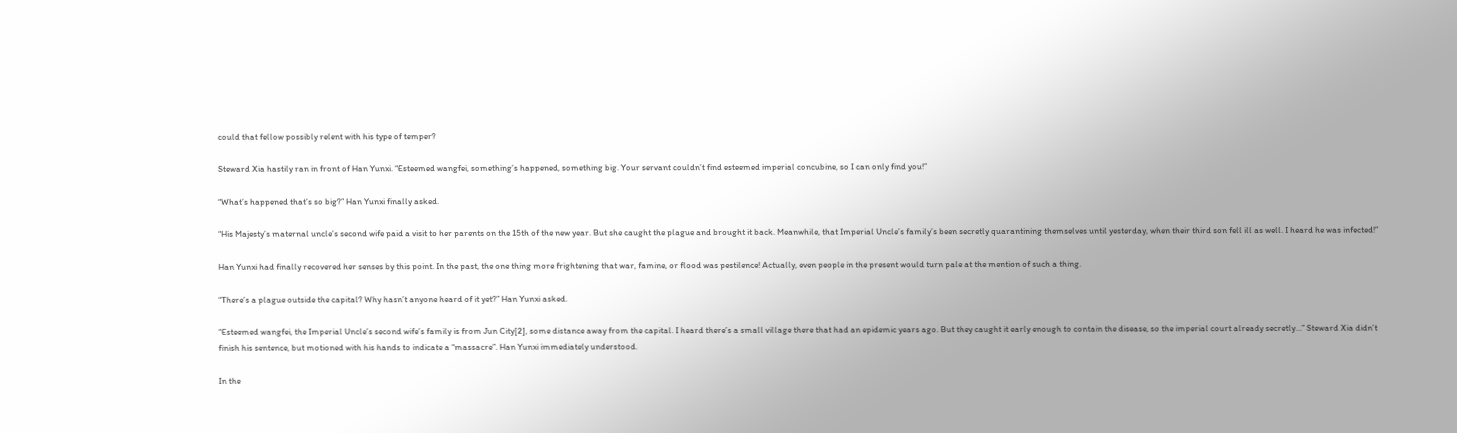could that fellow possibly relent with his type of temper?

Steward Xia hastily ran in front of Han Yunxi. “Esteemed wangfei, something’s happened, something big. Your servant couldn’t find esteemed imperial concubine, so I can only find you!”

“What’s happened that’s so big?” Han Yunxi finally asked.

“His Majesty’s maternal uncle’s second wife paid a visit to her parents on the 15th of the new year. But she caught the plague and brought it back. Meanwhile, that Imperial Uncle’s family’s been secretly quarantining themselves until yesterday, when their third son fell ill as well. I heard he was infected!”

Han Yunxi had finally recovered her senses by this point. In the past, the one thing more frightening that war, famine, or flood was pestilence! Actually, even people in the present would turn pale at the mention of such a thing.

“There’s a plague outside the capital? Why hasn’t anyone heard of it yet?” Han Yunxi asked.

“Esteemed wangfei, the Imperial Uncle’s second wife’s family is from Jun City[2], some distance away from the capital. I heard there’s a small village there that had an epidemic years ago. But they caught it early enough to contain the disease, so the imperial court already secretly…” Steward Xia didn’t finish his sentence, but motioned with his hands to indicate a “massacre”. Han Yunxi immediately understood.

In the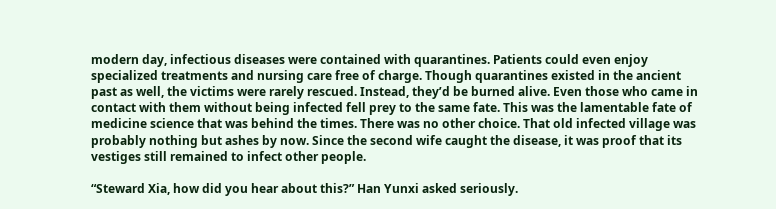modern day, infectious diseases were contained with quarantines. Patients could even enjoy specialized treatments and nursing care free of charge. Though quarantines existed in the ancient past as well, the victims were rarely rescued. Instead, they’d be burned alive. Even those who came in contact with them without being infected fell prey to the same fate. This was the lamentable fate of medicine science that was behind the times. There was no other choice. That old infected village was probably nothing but ashes by now. Since the second wife caught the disease, it was proof that its vestiges still remained to infect other people.

“Steward Xia, how did you hear about this?” Han Yunxi asked seriously.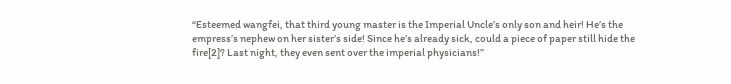“Esteemed wangfei, that third young master is the Imperial Uncle’s only son and heir! He’s the empress’s nephew on her sister’s side! Since he’s already sick, could a piece of paper still hide the fire[2]? Last night, they even sent over the imperial physicians!”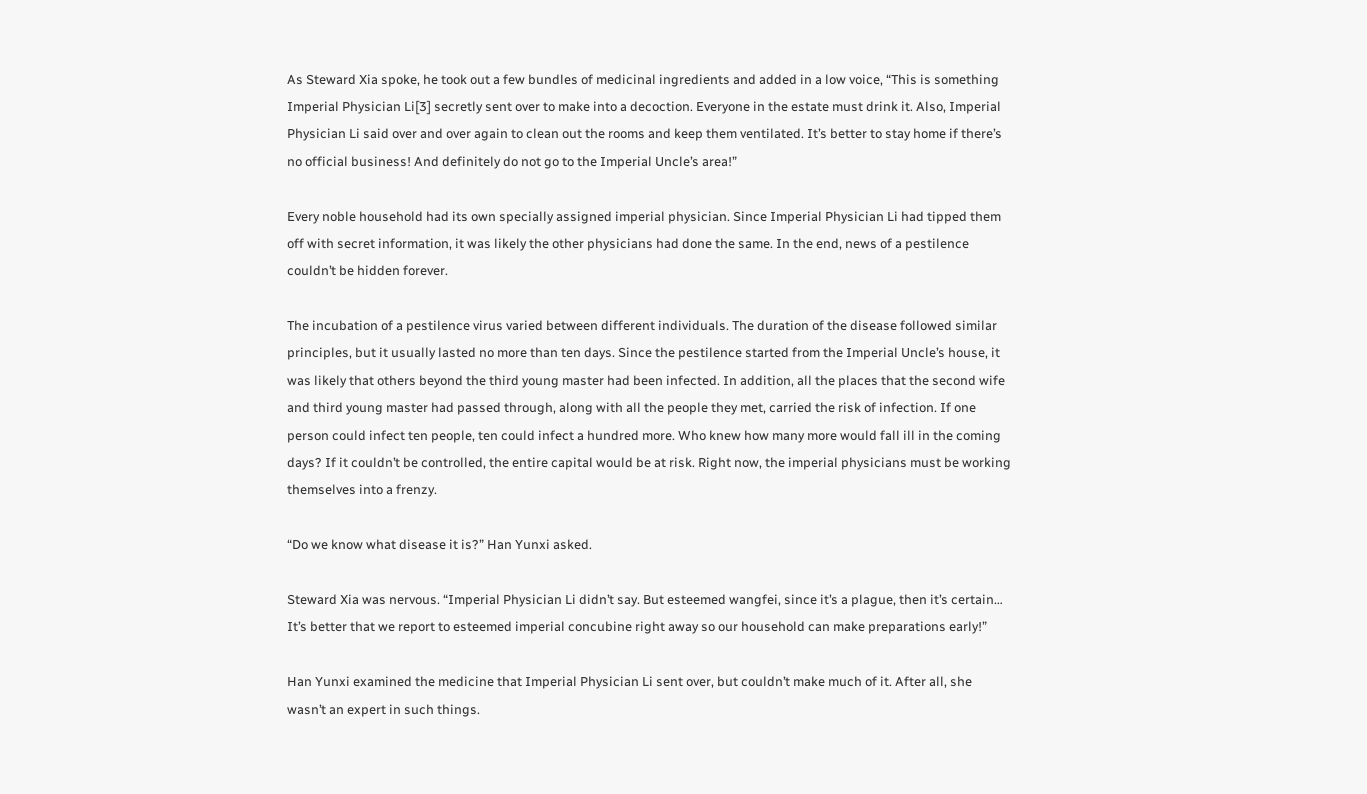As Steward Xia spoke, he took out a few bundles of medicinal ingredients and added in a low voice, “This is something Imperial Physician Li[3] secretly sent over to make into a decoction. Everyone in the estate must drink it. Also, Imperial Physician Li said over and over again to clean out the rooms and keep them ventilated. It’s better to stay home if there’s no official business! And definitely do not go to the Imperial Uncle’s area!”

Every noble household had its own specially assigned imperial physician. Since Imperial Physician Li had tipped them off with secret information, it was likely the other physicians had done the same. In the end, news of a pestilence couldn’t be hidden forever.

The incubation of a pestilence virus varied between different individuals. The duration of the disease followed similar principles, but it usually lasted no more than ten days. Since the pestilence started from the Imperial Uncle’s house, it was likely that others beyond the third young master had been infected. In addition, all the places that the second wife and third young master had passed through, along with all the people they met, carried the risk of infection. If one person could infect ten people, ten could infect a hundred more. Who knew how many more would fall ill in the coming days? If it couldn’t be controlled, the entire capital would be at risk. Right now, the imperial physicians must be working themselves into a frenzy.

“Do we know what disease it is?” Han Yunxi asked.

Steward Xia was nervous. “Imperial Physician Li didn’t say. But esteemed wangfei, since it’s a plague, then it’s certain… It’s better that we report to esteemed imperial concubine right away so our household can make preparations early!”

Han Yunxi examined the medicine that Imperial Physician Li sent over, but couldn’t make much of it. After all, she wasn’t an expert in such things.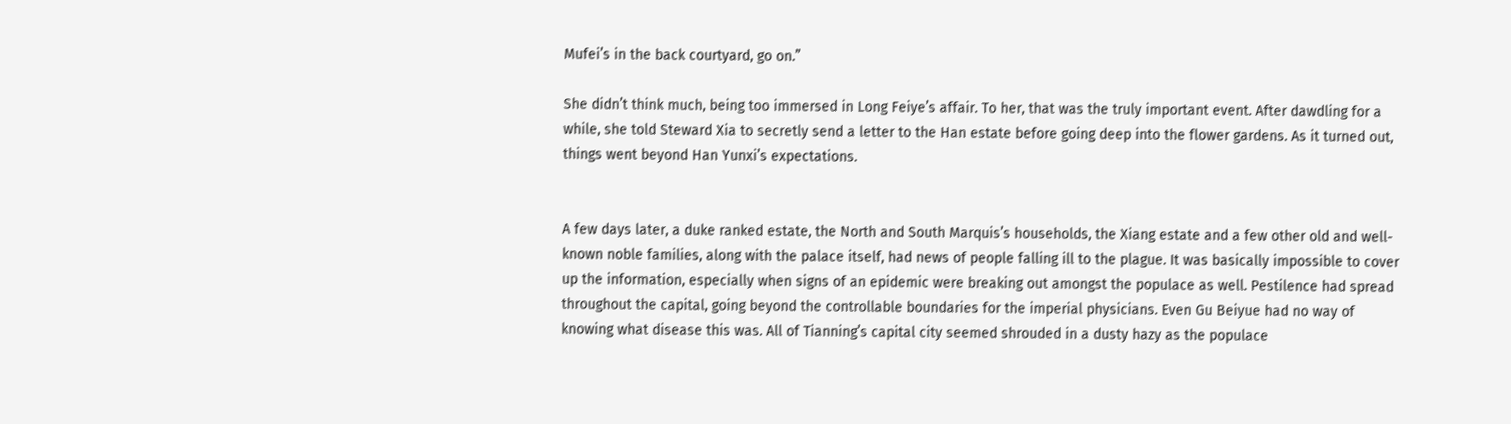Mufei’s in the back courtyard, go on.”

She didn’t think much, being too immersed in Long Feiye’s affair. To her, that was the truly important event. After dawdling for a while, she told Steward Xia to secretly send a letter to the Han estate before going deep into the flower gardens. As it turned out, things went beyond Han Yunxi’s expectations.


A few days later, a duke ranked estate, the North and South Marquis’s households, the Xiang estate and a few other old and well-known noble families, along with the palace itself, had news of people falling ill to the plague. It was basically impossible to cover up the information, especially when signs of an epidemic were breaking out amongst the populace as well. Pestilence had spread throughout the capital, going beyond the controllable boundaries for the imperial physicians. Even Gu Beiyue had no way of knowing what disease this was. All of Tianning’s capital city seemed shrouded in a dusty hazy as the populace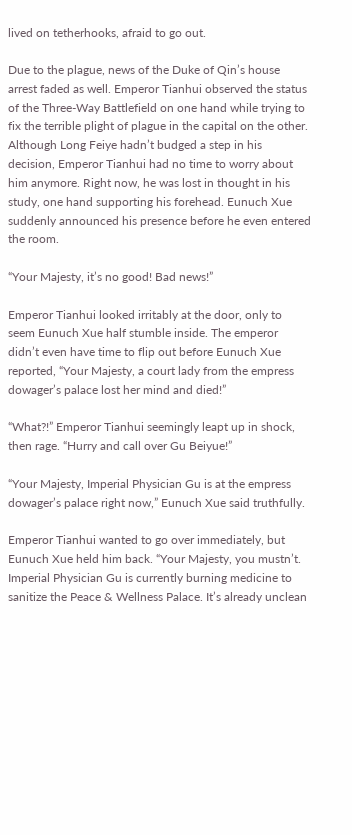lived on tetherhooks, afraid to go out.

Due to the plague, news of the Duke of Qin’s house arrest faded as well. Emperor Tianhui observed the status of the Three-Way Battlefield on one hand while trying to fix the terrible plight of plague in the capital on the other. Although Long Feiye hadn’t budged a step in his decision, Emperor Tianhui had no time to worry about him anymore. Right now, he was lost in thought in his study, one hand supporting his forehead. Eunuch Xue suddenly announced his presence before he even entered the room.

“Your Majesty, it’s no good! Bad news!”

Emperor Tianhui looked irritably at the door, only to seem Eunuch Xue half stumble inside. The emperor didn’t even have time to flip out before Eunuch Xue reported, “Your Majesty, a court lady from the empress dowager’s palace lost her mind and died!”

“What?!” Emperor Tianhui seemingly leapt up in shock, then rage. “Hurry and call over Gu Beiyue!”

“Your Majesty, Imperial Physician Gu is at the empress dowager’s palace right now,” Eunuch Xue said truthfully.

Emperor Tianhui wanted to go over immediately, but Eunuch Xue held him back. “Your Majesty, you mustn’t. Imperial Physician Gu is currently burning medicine to sanitize the Peace & Wellness Palace. It’s already unclean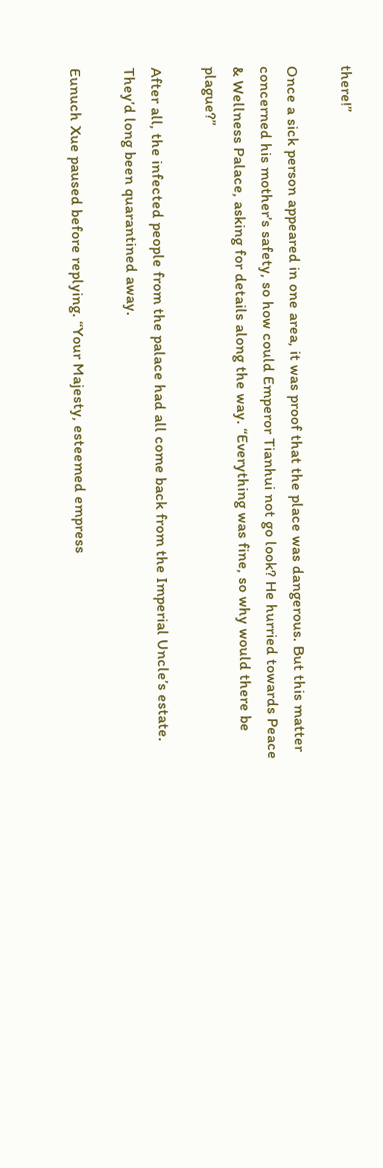there!”

Once a sick person appeared in one area, it was proof that the place was dangerous. But this matter concerned his mother’s safety, so how could Emperor Tianhui not go look? He hurried towards Peace & Wellness Palace, asking for details along the way. “Everything was fine, so why would there be plague?”

After all, the infected people from the palace had all come back from the Imperial Uncle’s estate. They’d long been quarantined away.

Eunuch Xue paused before replying. “Your Majesty, esteemed empress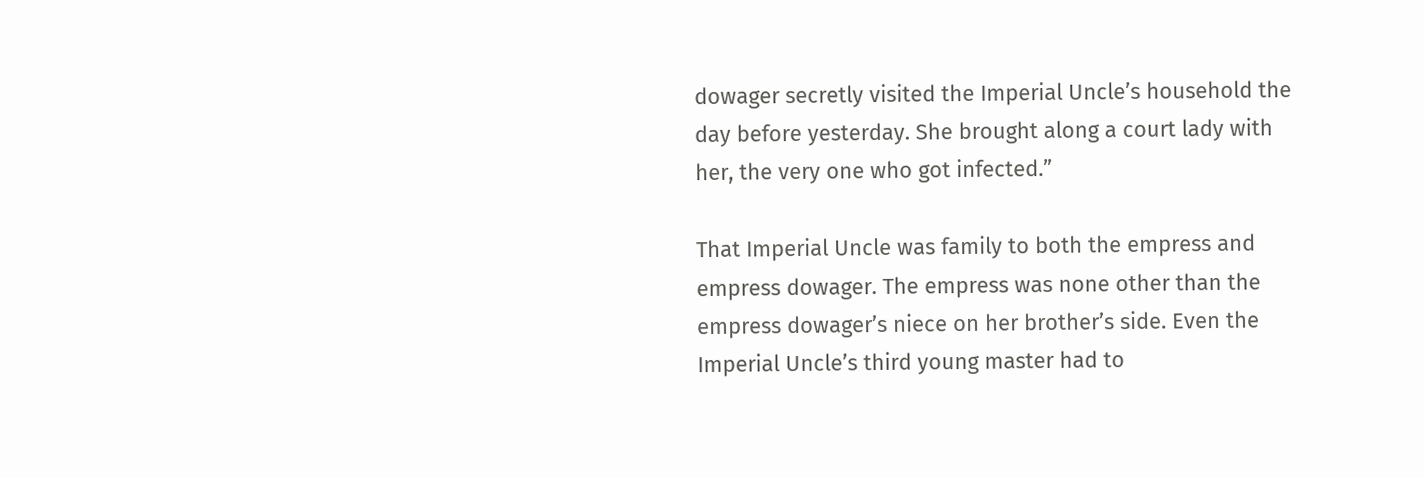dowager secretly visited the Imperial Uncle’s household the day before yesterday. She brought along a court lady with her, the very one who got infected.”

That Imperial Uncle was family to both the empress and empress dowager. The empress was none other than the empress dowager’s niece on her brother’s side. Even the Imperial Uncle’s third young master had to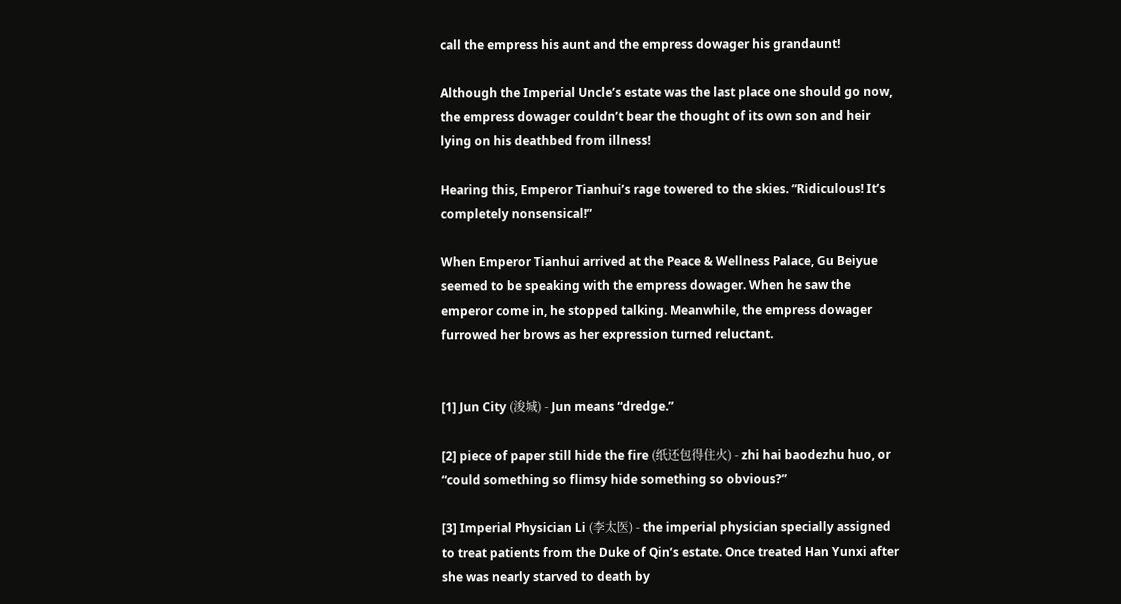call the empress his aunt and the empress dowager his grandaunt!

Although the Imperial Uncle’s estate was the last place one should go now, the empress dowager couldn’t bear the thought of its own son and heir lying on his deathbed from illness!

Hearing this, Emperor Tianhui’s rage towered to the skies. “Ridiculous! It’s completely nonsensical!”

When Emperor Tianhui arrived at the Peace & Wellness Palace, Gu Beiyue seemed to be speaking with the empress dowager. When he saw the emperor come in, he stopped talking. Meanwhile, the empress dowager furrowed her brows as her expression turned reluctant.


[1] Jun City (浚城) - Jun means “dredge.”

[2] piece of paper still hide the fire (纸还包得住火) - zhi hai baodezhu huo, or “could something so flimsy hide something so obvious?”

[3] Imperial Physician Li (李太医) - the imperial physician specially assigned to treat patients from the Duke of Qin’s estate. Once treated Han Yunxi after she was nearly starved to death by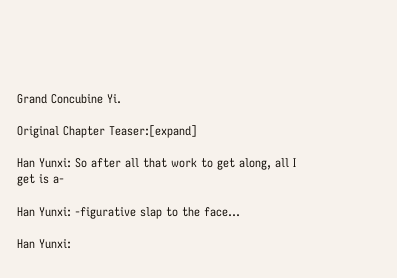Grand Concubine Yi.

Original Chapter Teaser:[expand]

Han Yunxi: So after all that work to get along, all I get is a-

Han Yunxi: -figurative slap to the face...

Han Yunxi: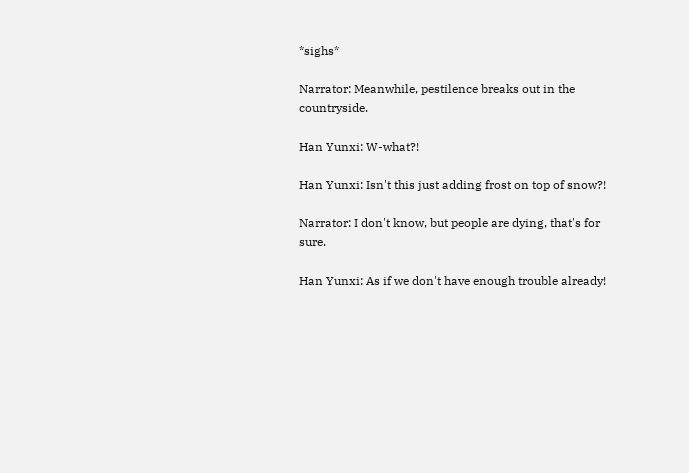*sighs*

Narrator: Meanwhile, pestilence breaks out in the countryside.

Han Yunxi: W-what?!

Han Yunxi: Isn't this just adding frost on top of snow?!

Narrator: I don't know, but people are dying, that's for sure.

Han Yunxi: As if we don't have enough trouble already!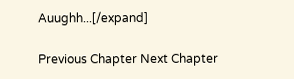Auughh...[/expand]

Previous Chapter Next Chapter